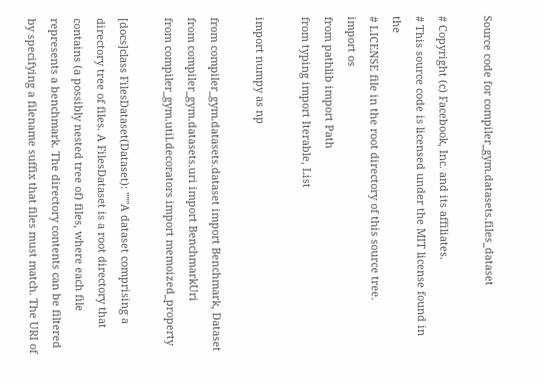Source code for compiler_gym.datasets.files_dataset

# Copyright (c) Facebook, Inc. and its affiliates.
# This source code is licensed under the MIT license found in the
# LICENSE file in the root directory of this source tree.
import os
from pathlib import Path
from typing import Iterable, List

import numpy as np

from compiler_gym.datasets.dataset import Benchmark, Dataset
from compiler_gym.datasets.uri import BenchmarkUri
from compiler_gym.util.decorators import memoized_property

[docs]class FilesDataset(Dataset): """A dataset comprising a directory tree of files. A FilesDataset is a root directory that contains (a possibly nested tree of) files, where each file represents a benchmark. The directory contents can be filtered by specifying a filename suffix that files must match. The URI of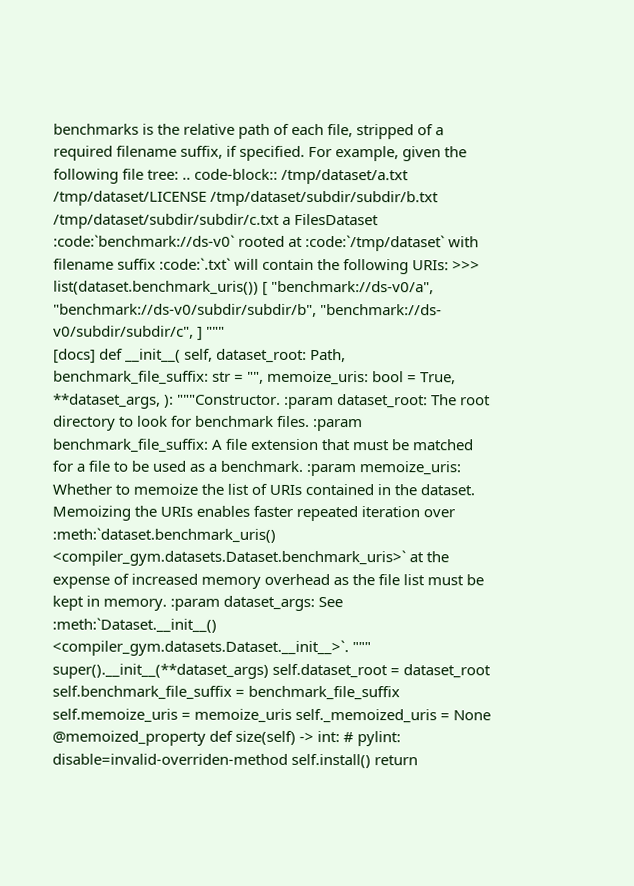benchmarks is the relative path of each file, stripped of a required filename suffix, if specified. For example, given the following file tree: .. code-block:: /tmp/dataset/a.txt /tmp/dataset/LICENSE /tmp/dataset/subdir/subdir/b.txt /tmp/dataset/subdir/subdir/c.txt a FilesDataset :code:`benchmark://ds-v0` rooted at :code:`/tmp/dataset` with filename suffix :code:`.txt` will contain the following URIs: >>> list(dataset.benchmark_uris()) [ "benchmark://ds-v0/a", "benchmark://ds-v0/subdir/subdir/b", "benchmark://ds-v0/subdir/subdir/c", ] """
[docs] def __init__( self, dataset_root: Path, benchmark_file_suffix: str = "", memoize_uris: bool = True, **dataset_args, ): """Constructor. :param dataset_root: The root directory to look for benchmark files. :param benchmark_file_suffix: A file extension that must be matched for a file to be used as a benchmark. :param memoize_uris: Whether to memoize the list of URIs contained in the dataset. Memoizing the URIs enables faster repeated iteration over :meth:`dataset.benchmark_uris() <compiler_gym.datasets.Dataset.benchmark_uris>` at the expense of increased memory overhead as the file list must be kept in memory. :param dataset_args: See :meth:`Dataset.__init__() <compiler_gym.datasets.Dataset.__init__>`. """ super().__init__(**dataset_args) self.dataset_root = dataset_root self.benchmark_file_suffix = benchmark_file_suffix self.memoize_uris = memoize_uris self._memoized_uris = None
@memoized_property def size(self) -> int: # pylint: disable=invalid-overriden-method self.install() return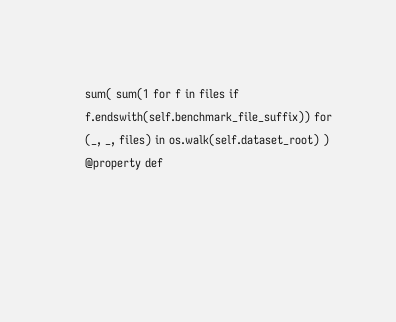sum( sum(1 for f in files if f.endswith(self.benchmark_file_suffix)) for (_, _, files) in os.walk(self.dataset_root) ) @property def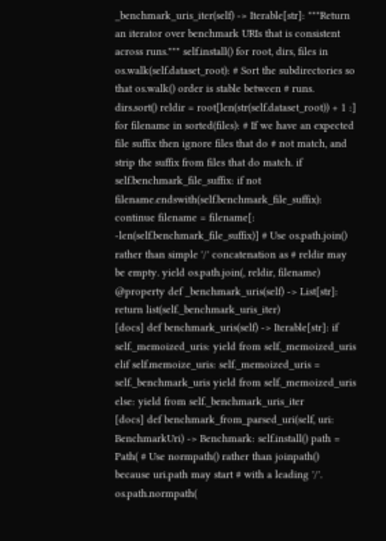_benchmark_uris_iter(self) -> Iterable[str]: """Return an iterator over benchmark URIs that is consistent across runs.""" self.install() for root, dirs, files in os.walk(self.dataset_root): # Sort the subdirectories so that os.walk() order is stable between # runs. dirs.sort() reldir = root[len(str(self.dataset_root)) + 1 :] for filename in sorted(files): # If we have an expected file suffix then ignore files that do # not match, and strip the suffix from files that do match. if self.benchmark_file_suffix: if not filename.endswith(self.benchmark_file_suffix): continue filename = filename[: -len(self.benchmark_file_suffix)] # Use os.path.join() rather than simple '/' concatenation as # reldir may be empty. yield os.path.join(, reldir, filename) @property def _benchmark_uris(self) -> List[str]: return list(self._benchmark_uris_iter)
[docs] def benchmark_uris(self) -> Iterable[str]: if self._memoized_uris: yield from self._memoized_uris elif self.memoize_uris: self._memoized_uris = self._benchmark_uris yield from self._memoized_uris else: yield from self._benchmark_uris_iter
[docs] def benchmark_from_parsed_uri(self, uri: BenchmarkUri) -> Benchmark: self.install() path = Path( # Use normpath() rather than joinpath() because uri.path may start # with a leading '/'. os.path.normpath(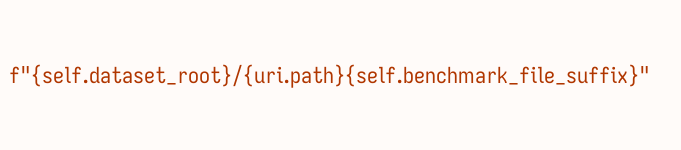f"{self.dataset_root}/{uri.path}{self.benchmark_file_suffix}"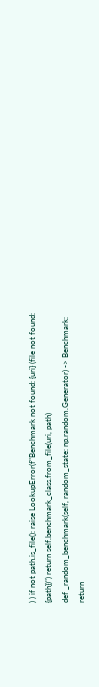) ) if not path.is_file(): raise LookupError(f"Benchmark not found: {uri} (file not found: {path})") return self.benchmark_class.from_file(uri, path)
def _random_benchmark(self, random_state: np.random.Generator) -> Benchmark: return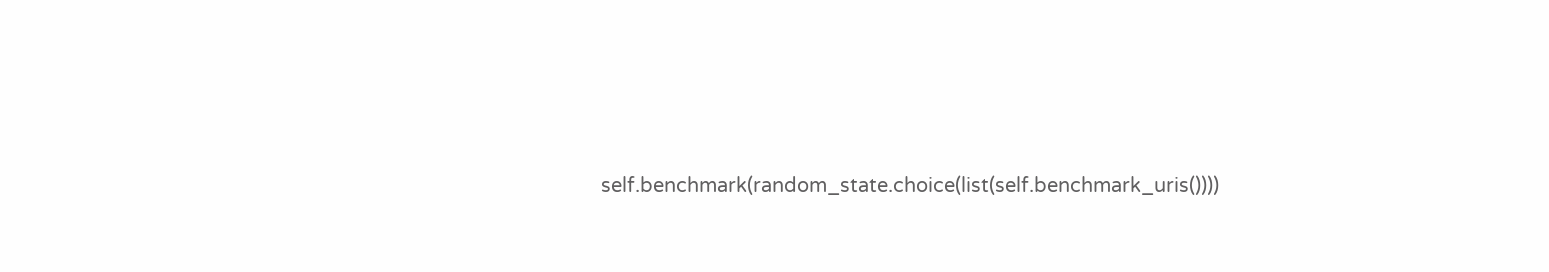self.benchmark(random_state.choice(list(self.benchmark_uris())))